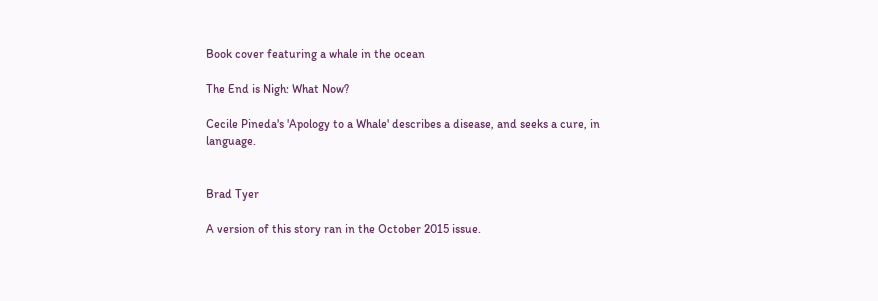Book cover featuring a whale in the ocean

The End is Nigh: What Now?

Cecile Pineda's 'Apology to a Whale' describes a disease, and seeks a cure, in language.


Brad Tyer

A version of this story ran in the October 2015 issue.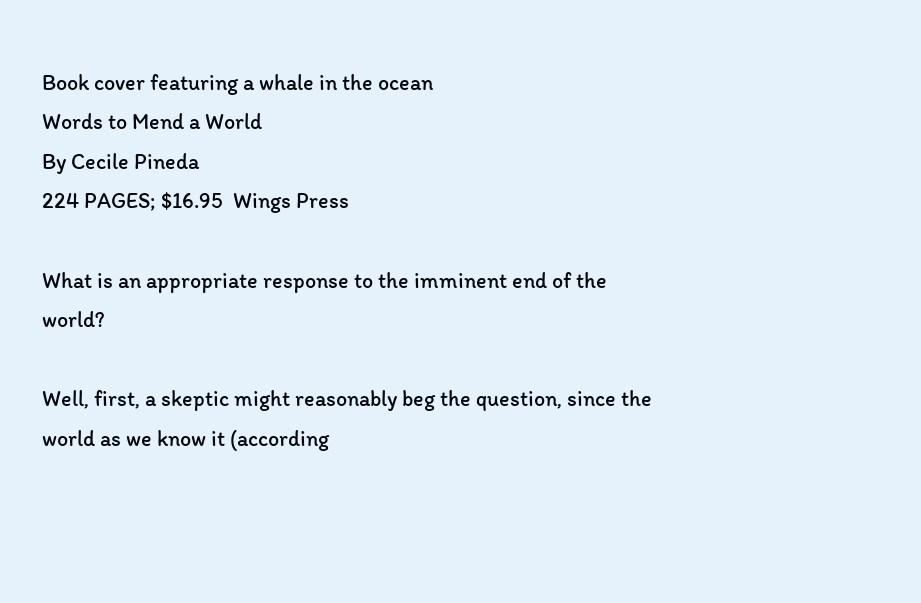Book cover featuring a whale in the ocean
Words to Mend a World
By Cecile Pineda
224 PAGES; $16.95  Wings Press

What is an appropriate response to the imminent end of the world?

Well, first, a skeptic might reasonably beg the question, since the world as we know it (according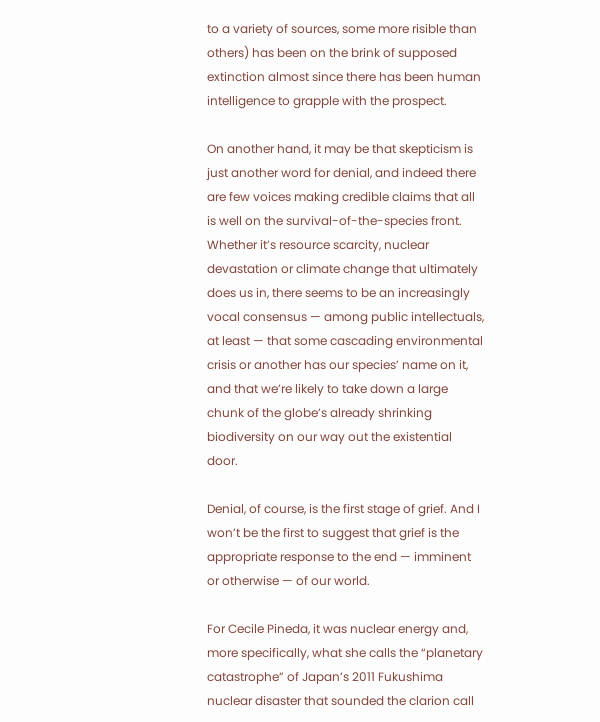to a variety of sources, some more risible than others) has been on the brink of supposed extinction almost since there has been human intelligence to grapple with the prospect.

On another hand, it may be that skepticism is just another word for denial, and indeed there are few voices making credible claims that all is well on the survival-of-the-species front. Whether it’s resource scarcity, nuclear devastation or climate change that ultimately does us in, there seems to be an increasingly vocal consensus — among public intellectuals, at least — that some cascading environmental crisis or another has our species’ name on it, and that we’re likely to take down a large chunk of the globe’s already shrinking biodiversity on our way out the existential door.

Denial, of course, is the first stage of grief. And I won’t be the first to suggest that grief is the appropriate response to the end — imminent or otherwise — of our world.

For Cecile Pineda, it was nuclear energy and, more specifically, what she calls the “planetary catastrophe” of Japan’s 2011 Fukushima nuclear disaster that sounded the clarion call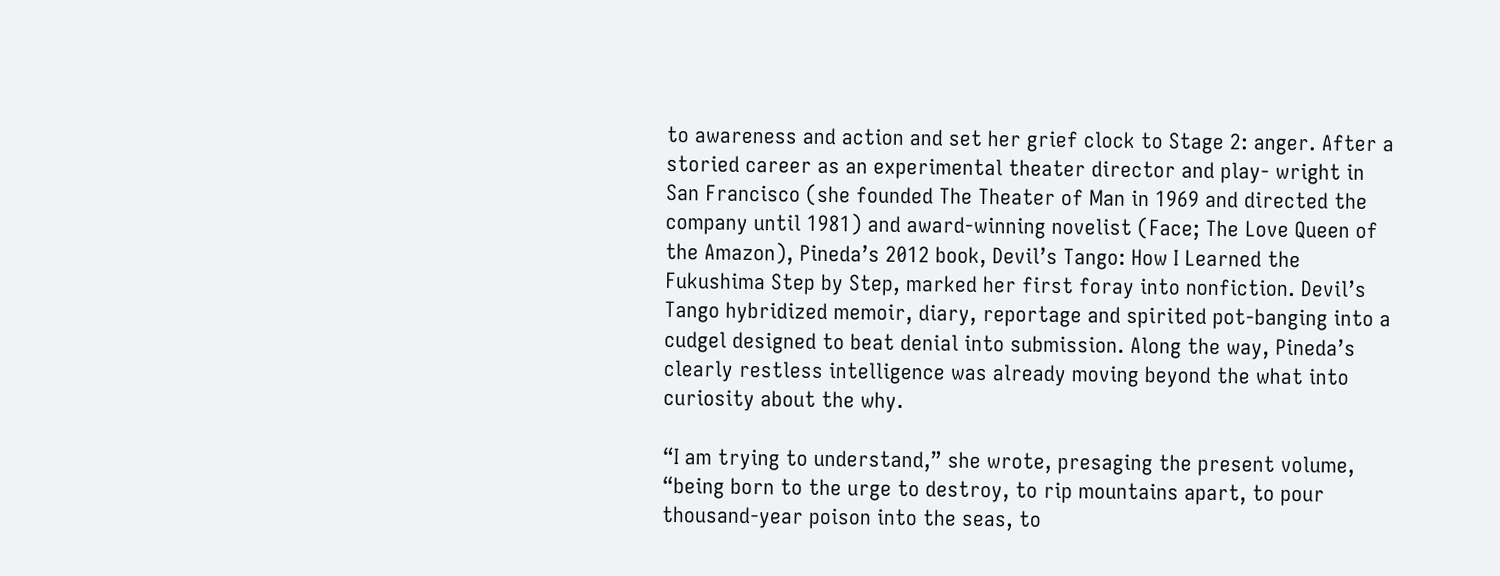to awareness and action and set her grief clock to Stage 2: anger. After a storied career as an experimental theater director and play- wright in San Francisco (she founded The Theater of Man in 1969 and directed the company until 1981) and award-winning novelist (Face; The Love Queen of the Amazon), Pineda’s 2012 book, Devil’s Tango: How I Learned the Fukushima Step by Step, marked her first foray into nonfiction. Devil’s Tango hybridized memoir, diary, reportage and spirited pot-banging into a cudgel designed to beat denial into submission. Along the way, Pineda’s clearly restless intelligence was already moving beyond the what into curiosity about the why.

“I am trying to understand,” she wrote, presaging the present volume, “being born to the urge to destroy, to rip mountains apart, to pour thousand-year poison into the seas, to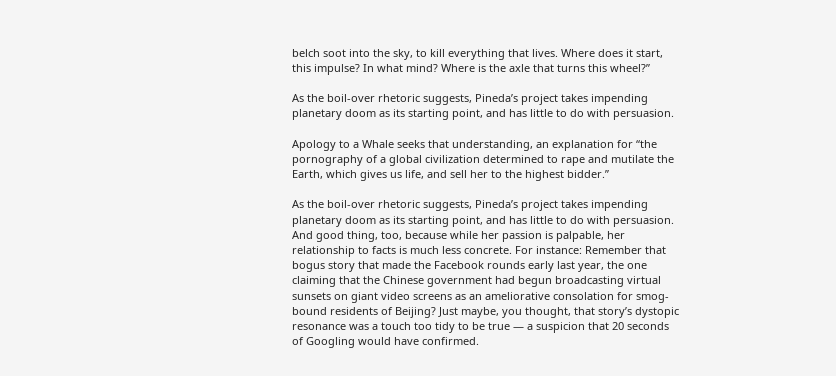belch soot into the sky, to kill everything that lives. Where does it start, this impulse? In what mind? Where is the axle that turns this wheel?”

As the boil-over rhetoric suggests, Pineda’s project takes impending planetary doom as its starting point, and has little to do with persuasion.

Apology to a Whale seeks that understanding, an explanation for “the pornography of a global civilization determined to rape and mutilate the Earth, which gives us life, and sell her to the highest bidder.”

As the boil-over rhetoric suggests, Pineda’s project takes impending planetary doom as its starting point, and has little to do with persuasion. And good thing, too, because while her passion is palpable, her relationship to facts is much less concrete. For instance: Remember that bogus story that made the Facebook rounds early last year, the one claiming that the Chinese government had begun broadcasting virtual sunsets on giant video screens as an ameliorative consolation for smog-bound residents of Beijing? Just maybe, you thought, that story’s dystopic resonance was a touch too tidy to be true — a suspicion that 20 seconds of Googling would have confirmed.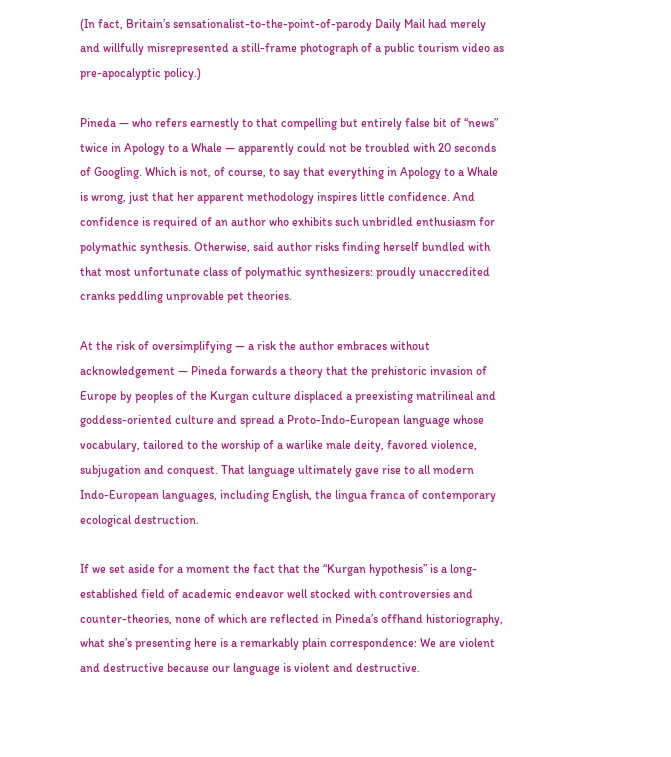(In fact, Britain’s sensationalist-to-the-point-of-parody Daily Mail had merely and willfully misrepresented a still-frame photograph of a public tourism video as pre-apocalyptic policy.)

Pineda — who refers earnestly to that compelling but entirely false bit of “news” twice in Apology to a Whale — apparently could not be troubled with 20 seconds of Googling. Which is not, of course, to say that everything in Apology to a Whale is wrong, just that her apparent methodology inspires little confidence. And confidence is required of an author who exhibits such unbridled enthusiasm for polymathic synthesis. Otherwise, said author risks finding herself bundled with that most unfortunate class of polymathic synthesizers: proudly unaccredited cranks peddling unprovable pet theories.

At the risk of oversimplifying — a risk the author embraces without acknowledgement — Pineda forwards a theory that the prehistoric invasion of Europe by peoples of the Kurgan culture displaced a preexisting matrilineal and goddess-oriented culture and spread a Proto-Indo-European language whose vocabulary, tailored to the worship of a warlike male deity, favored violence, subjugation and conquest. That language ultimately gave rise to all modern Indo-European languages, including English, the lingua franca of contemporary ecological destruction.

If we set aside for a moment the fact that the “Kurgan hypothesis” is a long-established field of academic endeavor well stocked with controversies and counter-theories, none of which are reflected in Pineda’s offhand historiography, what she’s presenting here is a remarkably plain correspondence: We are violent and destructive because our language is violent and destructive.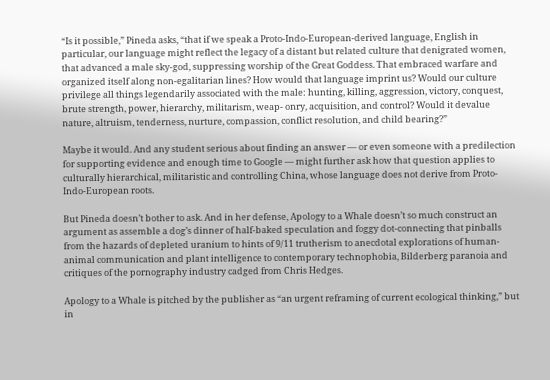“Is it possible,” Pineda asks, “that if we speak a Proto-Indo-European-derived language, English in particular, our language might reflect the legacy of a distant but related culture that denigrated women, that advanced a male sky-god, suppressing worship of the Great Goddess. That embraced warfare and organized itself along non-egalitarian lines? How would that language imprint us? Would our culture privilege all things legendarily associated with the male: hunting, killing, aggression, victory, conquest, brute strength, power, hierarchy, militarism, weap- onry, acquisition, and control? Would it devalue nature, altruism, tenderness, nurture, compassion, conflict resolution, and child bearing?”

Maybe it would. And any student serious about finding an answer — or even someone with a predilection for supporting evidence and enough time to Google — might further ask how that question applies to culturally hierarchical, militaristic and controlling China, whose language does not derive from Proto-Indo-European roots.

But Pineda doesn’t bother to ask. And in her defense, Apology to a Whale doesn’t so much construct an argument as assemble a dog’s dinner of half-baked speculation and foggy dot-connecting that pinballs from the hazards of depleted uranium to hints of 9/11 trutherism to anecdotal explorations of human-animal communication and plant intelligence to contemporary technophobia, Bilderberg paranoia and critiques of the pornography industry cadged from Chris Hedges.

Apology to a Whale is pitched by the publisher as “an urgent reframing of current ecological thinking,” but in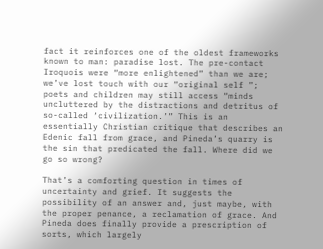fact it reinforces one of the oldest frameworks known to man: paradise lost. The pre-contact Iroquois were “more enlightened” than we are; we’ve lost touch with our “original self ”; poets and children may still access “minds uncluttered by the distractions and detritus of so-called ‘civilization.’” This is an essentially Christian critique that describes an Edenic fall from grace, and Pineda’s quarry is the sin that predicated the fall. Where did we go so wrong?

That’s a comforting question in times of uncertainty and grief. It suggests the possibility of an answer and, just maybe, with the proper penance, a reclamation of grace. And Pineda does finally provide a prescription of sorts, which largely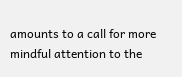amounts to a call for more mindful attention to the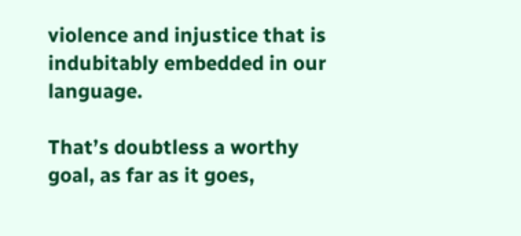violence and injustice that is indubitably embedded in our language.

That’s doubtless a worthy goal, as far as it goes,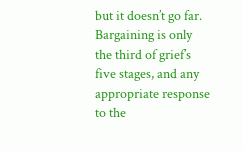but it doesn’t go far. Bargaining is only the third of grief’s five stages, and any appropriate response to the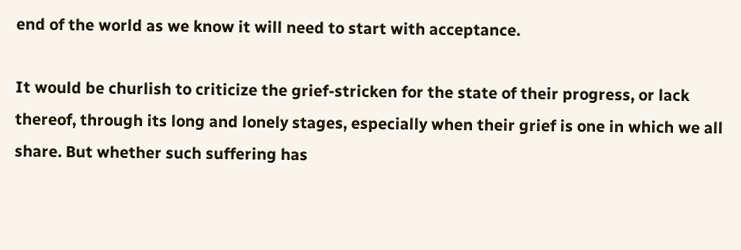end of the world as we know it will need to start with acceptance.

It would be churlish to criticize the grief-stricken for the state of their progress, or lack thereof, through its long and lonely stages, especially when their grief is one in which we all share. But whether such suffering has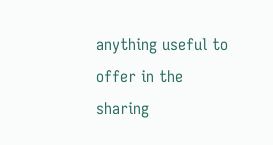anything useful to offer in the sharing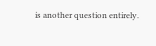is another question entirely.